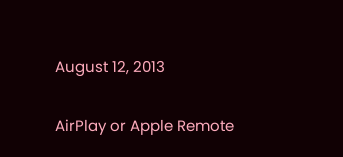August 12, 2013

AirPlay or Apple Remote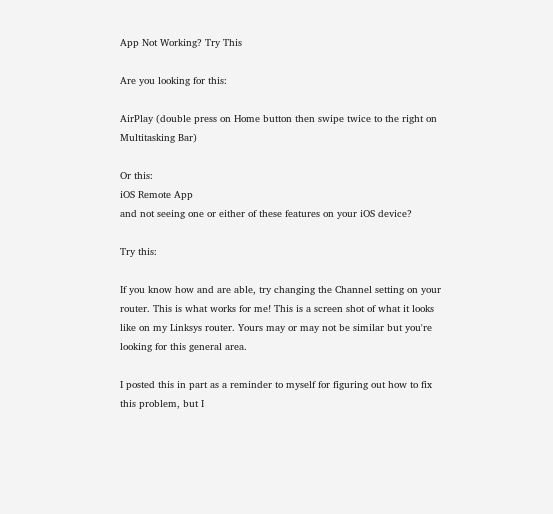App Not Working? Try This

Are you looking for this:

AirPlay (double press on Home button then swipe twice to the right on Multitasking Bar)

Or this:
iOS Remote App
and not seeing one or either of these features on your iOS device?

Try this:

If you know how and are able, try changing the Channel setting on your router. This is what works for me! This is a screen shot of what it looks like on my Linksys router. Yours may or may not be similar but you're looking for this general area.

I posted this in part as a reminder to myself for figuring out how to fix this problem, but I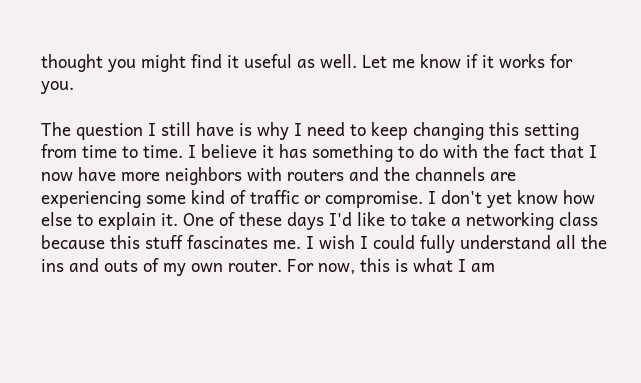thought you might find it useful as well. Let me know if it works for you.

The question I still have is why I need to keep changing this setting from time to time. I believe it has something to do with the fact that I now have more neighbors with routers and the channels are experiencing some kind of traffic or compromise. I don't yet know how else to explain it. One of these days I'd like to take a networking class because this stuff fascinates me. I wish I could fully understand all the ins and outs of my own router. For now, this is what I am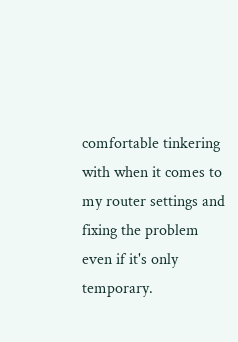comfortable tinkering with when it comes to my router settings and fixing the problem even if it's only temporary.